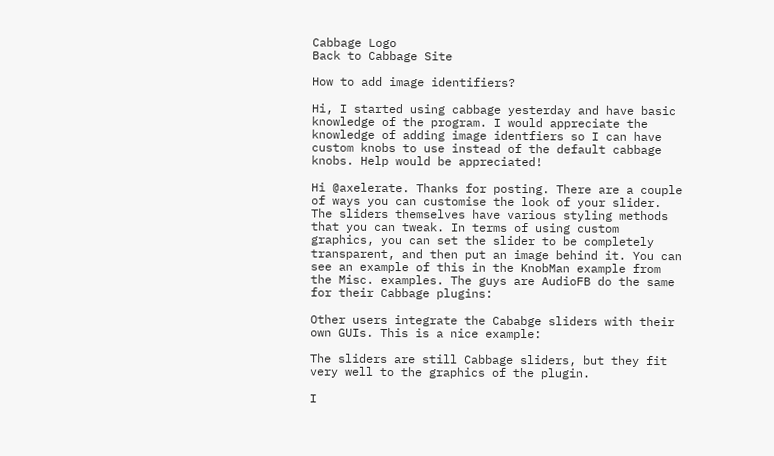Cabbage Logo
Back to Cabbage Site

How to add image identifiers?

Hi, I started using cabbage yesterday and have basic knowledge of the program. I would appreciate the knowledge of adding image identfiers so I can have custom knobs to use instead of the default cabbage knobs. Help would be appreciated!

Hi @axelerate. Thanks for posting. There are a couple of ways you can customise the look of your slider. The sliders themselves have various styling methods that you can tweak. In terms of using custom graphics, you can set the slider to be completely transparent, and then put an image behind it. You can see an example of this in the KnobMan example from the Misc. examples. The guys are AudioFB do the same for their Cabbage plugins:

Other users integrate the Cababge sliders with their own GUIs. This is a nice example:

The sliders are still Cabbage sliders, but they fit very well to the graphics of the plugin.

I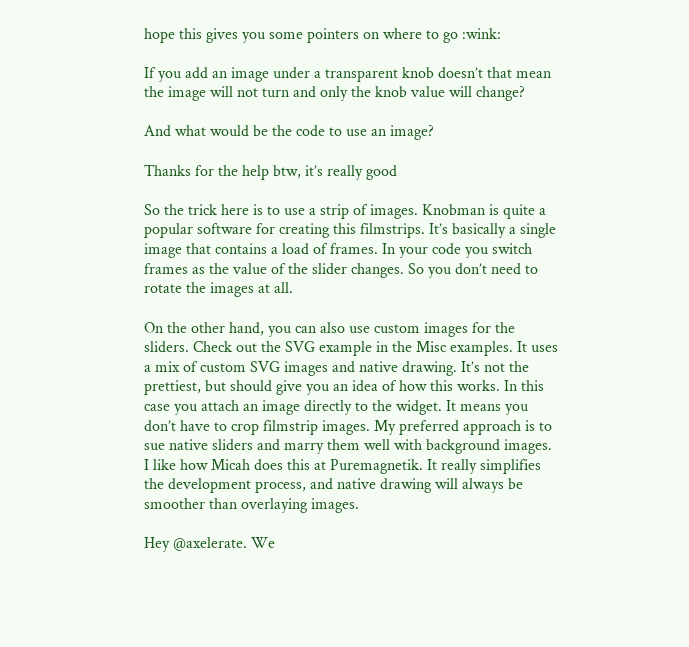hope this gives you some pointers on where to go :wink:

If you add an image under a transparent knob doesn’t that mean the image will not turn and only the knob value will change?

And what would be the code to use an image?

Thanks for the help btw, it’s really good

So the trick here is to use a strip of images. Knobman is quite a popular software for creating this filmstrips. It’s basically a single image that contains a load of frames. In your code you switch frames as the value of the slider changes. So you don’t need to rotate the images at all.

On the other hand, you can also use custom images for the sliders. Check out the SVG example in the Misc examples. It uses a mix of custom SVG images and native drawing. It’s not the prettiest, but should give you an idea of how this works. In this case you attach an image directly to the widget. It means you don’t have to crop filmstrip images. My preferred approach is to sue native sliders and marry them well with background images. I like how Micah does this at Puremagnetik. It really simplifies the development process, and native drawing will always be smoother than overlaying images.

Hey @axelerate. We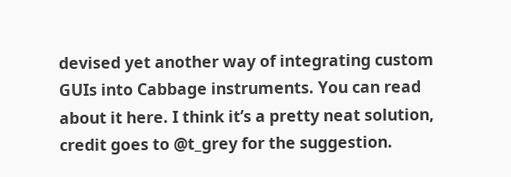devised yet another way of integrating custom GUIs into Cabbage instruments. You can read about it here. I think it’s a pretty neat solution, credit goes to @t_grey for the suggestion.